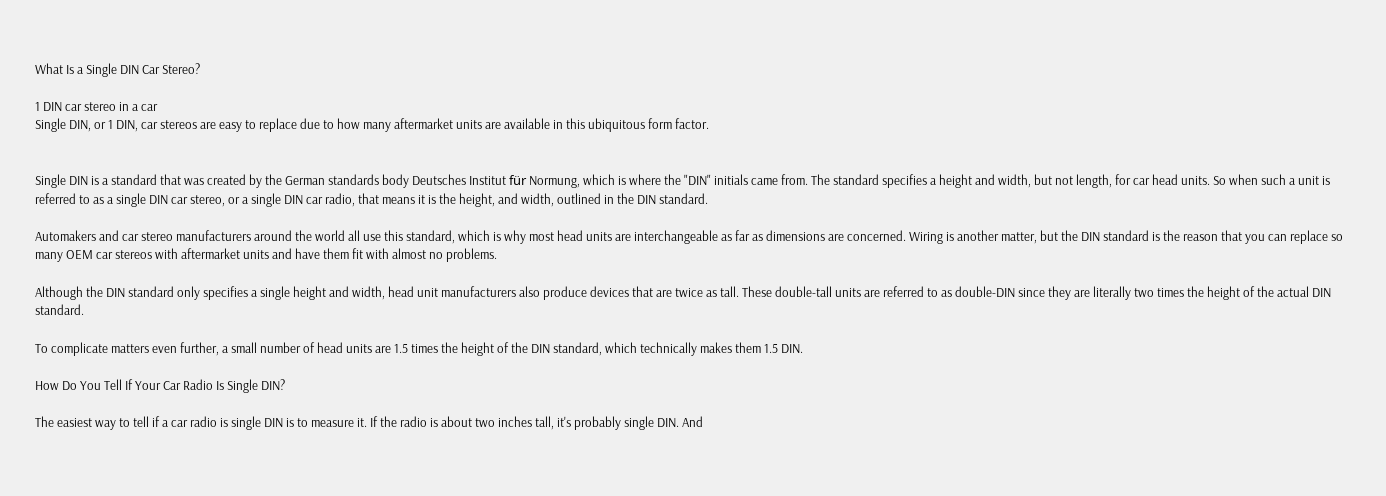What Is a Single DIN Car Stereo?

1 DIN car stereo in a car
Single DIN, or 1 DIN, car stereos are easy to replace due to how many aftermarket units are available in this ubiquitous form factor.


Single DIN is a standard that was created by the German standards body Deutsches Institut für Normung, which is where the "DIN" initials came from. The standard specifies a height and width, but not length, for car head units. So when such a unit is referred to as a single DIN car stereo, or a single DIN car radio, that means it is the height, and width, outlined in the DIN standard.

Automakers and car stereo manufacturers around the world all use this standard, which is why most head units are interchangeable as far as dimensions are concerned. Wiring is another matter, but the DIN standard is the reason that you can replace so many OEM car stereos with aftermarket units and have them fit with almost no problems.

Although the DIN standard only specifies a single height and width, head unit manufacturers also produce devices that are twice as tall. These double-tall units are referred to as double-DIN since they are literally two times the height of the actual DIN standard.

To complicate matters even further, a small number of head units are 1.5 times the height of the DIN standard, which technically makes them 1.5 DIN.

How Do You Tell If Your Car Radio Is Single DIN?

The easiest way to tell if a car radio is single DIN is to measure it. If the radio is about two inches tall, it's probably single DIN. And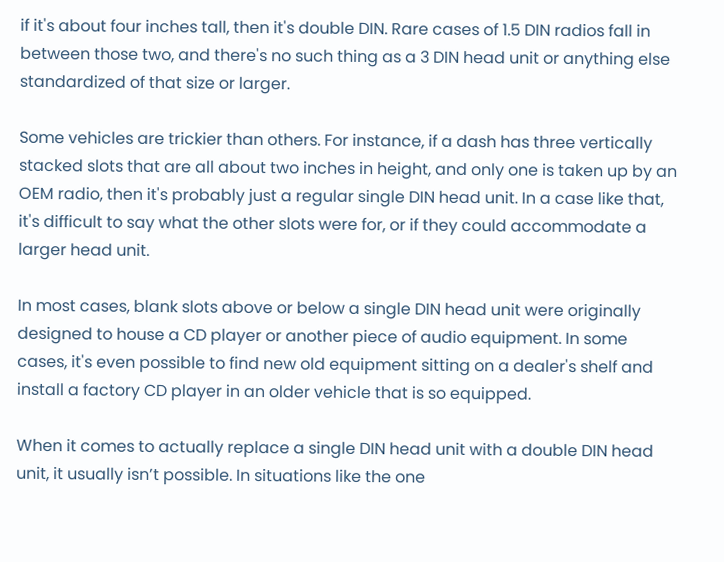if it's about four inches tall, then it's double DIN. Rare cases of 1.5 DIN radios fall in between those two, and there's no such thing as a 3 DIN head unit or anything else standardized of that size or larger.

Some vehicles are trickier than others. For instance, if a dash has three vertically stacked slots that are all about two inches in height, and only one is taken up by an OEM radio, then it's probably just a regular single DIN head unit. In a case like that, it's difficult to say what the other slots were for, or if they could accommodate a larger head unit.

In most cases, blank slots above or below a single DIN head unit were originally designed to house a CD player or another piece of audio equipment. In some cases, it's even possible to find new old equipment sitting on a dealer's shelf and install a factory CD player in an older vehicle that is so equipped.

When it comes to actually replace a single DIN head unit with a double DIN head unit, it usually isn’t possible. In situations like the one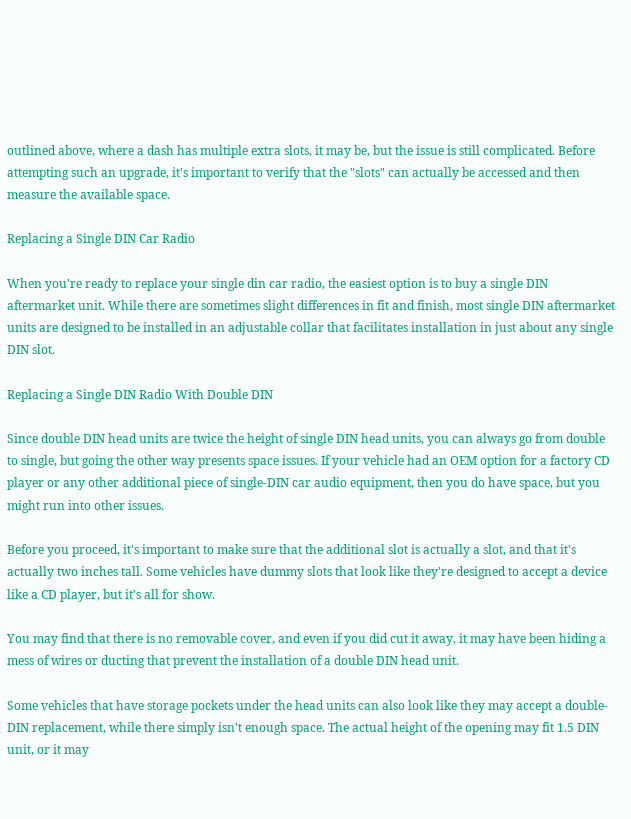outlined above, where a dash has multiple extra slots, it may be, but the issue is still complicated. Before attempting such an upgrade, it's important to verify that the "slots" can actually be accessed and then measure the available space.

Replacing a Single DIN Car Radio

When you're ready to replace your single din car radio, the easiest option is to buy a single DIN aftermarket unit. While there are sometimes slight differences in fit and finish, most single DIN aftermarket units are designed to be installed in an adjustable collar that facilitates installation in just about any single DIN slot.

Replacing a Single DIN Radio With Double DIN

Since double DIN head units are twice the height of single DIN head units, you can always go from double to single, but going the other way presents space issues. If your vehicle had an OEM option for a factory CD player or any other additional piece of single-DIN car audio equipment, then you do have space, but you might run into other issues.

Before you proceed, it's important to make sure that the additional slot is actually a slot, and that it's actually two inches tall. Some vehicles have dummy slots that look like they're designed to accept a device like a CD player, but it's all for show.

You may find that there is no removable cover, and even if you did cut it away, it may have been hiding a mess of wires or ducting that prevent the installation of a double DIN head unit.

Some vehicles that have storage pockets under the head units can also look like they may accept a double-DIN replacement, while there simply isn't enough space. The actual height of the opening may fit 1.5 DIN unit, or it may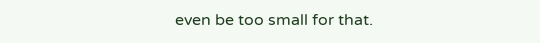even be too small for that.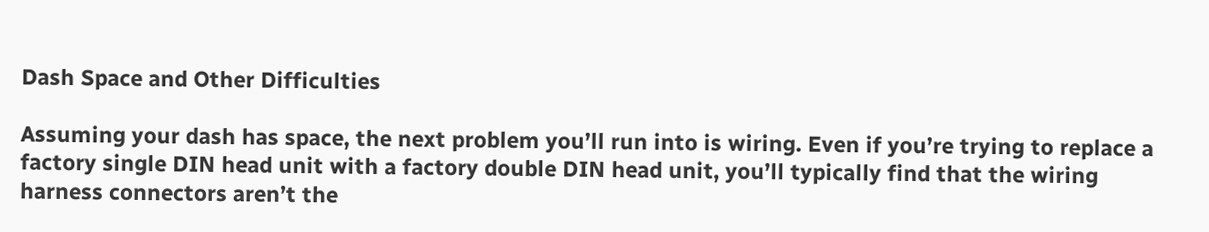Dash Space and Other Difficulties

Assuming your dash has space, the next problem you’ll run into is wiring. Even if you’re trying to replace a factory single DIN head unit with a factory double DIN head unit, you’ll typically find that the wiring harness connectors aren’t the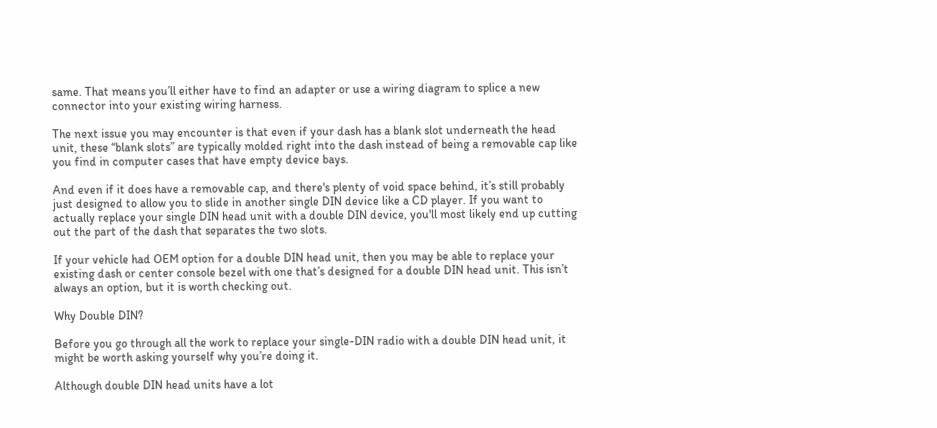same. That means you’ll either have to find an adapter or use a wiring diagram to splice a new connector into your existing wiring harness.

The next issue you may encounter is that even if your dash has a blank slot underneath the head unit, these “blank slots” are typically molded right into the dash instead of being a removable cap like you find in computer cases that have empty device bays.

And even if it does have a removable cap, and there's plenty of void space behind, it’s still probably just designed to allow you to slide in another single DIN device like a CD player. If you want to actually replace your single DIN head unit with a double DIN device, you'll most likely end up cutting out the part of the dash that separates the two slots.

If your vehicle had OEM option for a double DIN head unit, then you may be able to replace your existing dash or center console bezel with one that’s designed for a double DIN head unit. This isn’t always an option, but it is worth checking out.

Why Double DIN?

Before you go through all the work to replace your single-DIN radio with a double DIN head unit, it might be worth asking yourself why you’re doing it.

Although double DIN head units have a lot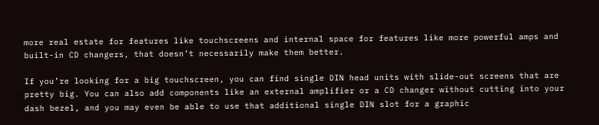more real estate for features like touchscreens and internal space for features like more powerful amps and built-in CD changers, that doesn’t necessarily make them better.

If you’re looking for a big touchscreen, you can find single DIN head units with slide-out screens that are pretty big. You can also add components like an external amplifier or a CD changer without cutting into your dash bezel, and you may even be able to use that additional single DIN slot for a graphic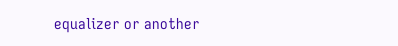equalizer or another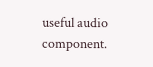useful audio component.